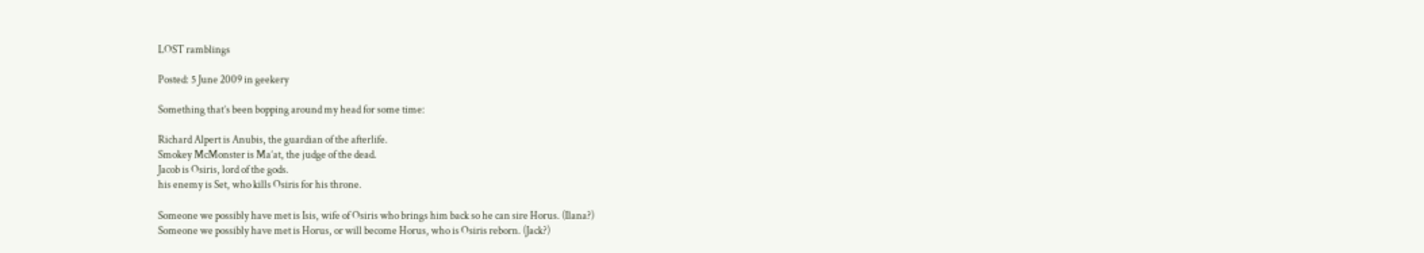LOST ramblings

Posted: 5 June 2009 in geekery

Something that’s been bopping around my head for some time:

Richard Alpert is Anubis, the guardian of the afterlife.
Smokey McMonster is Ma’at, the judge of the dead.
Jacob is Osiris, lord of the gods.
his enemy is Set, who kills Osiris for his throne.

Someone we possibly have met is Isis, wife of Osiris who brings him back so he can sire Horus. (Ilana?)
Someone we possibly have met is Horus, or will become Horus, who is Osiris reborn. (Jack?)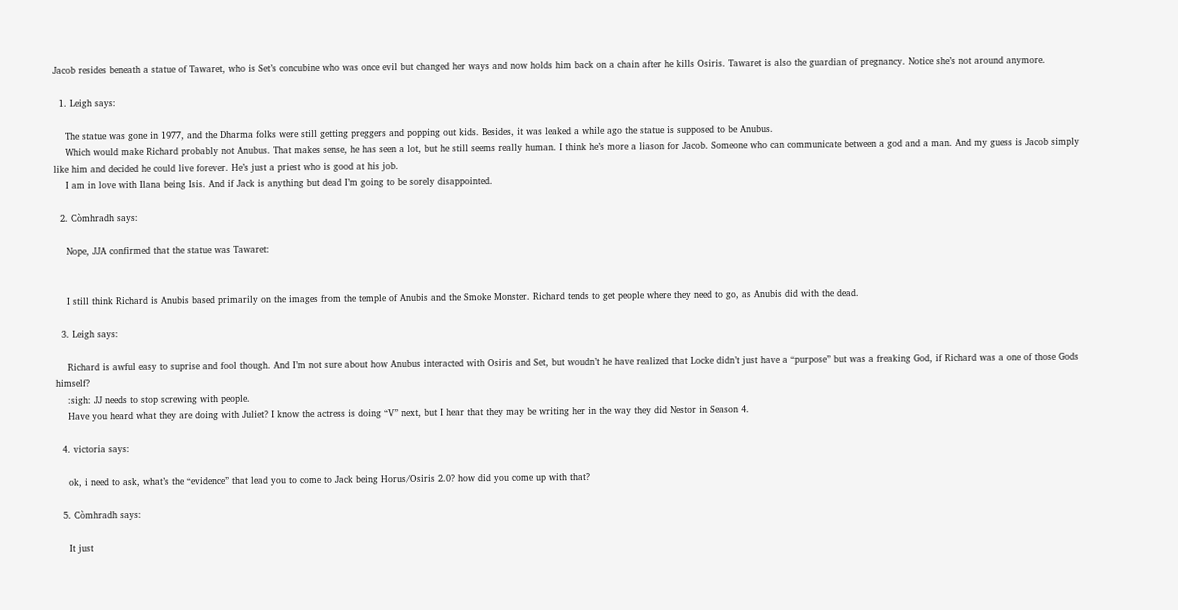Jacob resides beneath a statue of Tawaret, who is Set’s concubine who was once evil but changed her ways and now holds him back on a chain after he kills Osiris. Tawaret is also the guardian of pregnancy. Notice she’s not around anymore.

  1. Leigh says:

    The statue was gone in 1977, and the Dharma folks were still getting preggers and popping out kids. Besides, it was leaked a while ago the statue is supposed to be Anubus.
    Which would make Richard probably not Anubus. That makes sense, he has seen a lot, but he still seems really human. I think he’s more a liason for Jacob. Someone who can communicate between a god and a man. And my guess is Jacob simply like him and decided he could live forever. He’s just a priest who is good at his job.
    I am in love with Ilana being Isis. And if Jack is anything but dead I’m going to be sorely disappointed.

  2. Còmhradh says:

    Nope, JJA confirmed that the statue was Tawaret:


    I still think Richard is Anubis based primarily on the images from the temple of Anubis and the Smoke Monster. Richard tends to get people where they need to go, as Anubis did with the dead.

  3. Leigh says:

    Richard is awful easy to suprise and fool though. And I’m not sure about how Anubus interacted with Osiris and Set, but woudn’t he have realized that Locke didn’t just have a “purpose” but was a freaking God, if Richard was a one of those Gods himself?
    :sigh: JJ needs to stop screwing with people.
    Have you heard what they are doing with Juliet? I know the actress is doing “V” next, but I hear that they may be writing her in the way they did Nestor in Season 4.

  4. victoria says:

    ok, i need to ask, what’s the “evidence” that lead you to come to Jack being Horus/Osiris 2.0? how did you come up with that?

  5. Còmhradh says:

    It just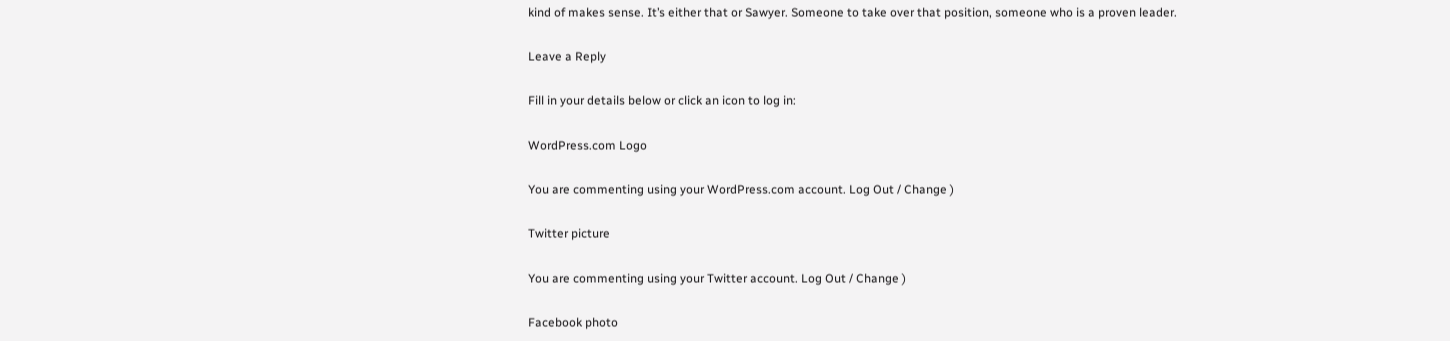kind of makes sense. It’s either that or Sawyer. Someone to take over that position, someone who is a proven leader.

Leave a Reply

Fill in your details below or click an icon to log in:

WordPress.com Logo

You are commenting using your WordPress.com account. Log Out / Change )

Twitter picture

You are commenting using your Twitter account. Log Out / Change )

Facebook photo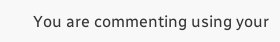You are commenting using your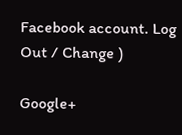Facebook account. Log Out / Change )

Google+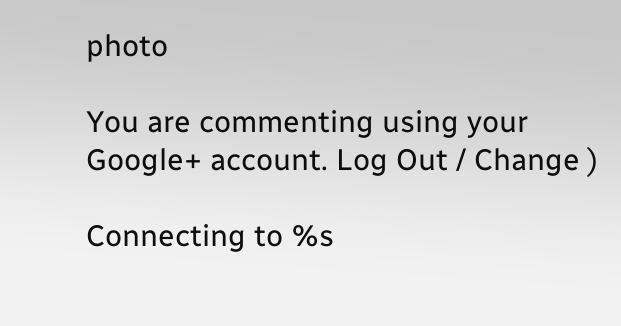photo

You are commenting using your Google+ account. Log Out / Change )

Connecting to %s